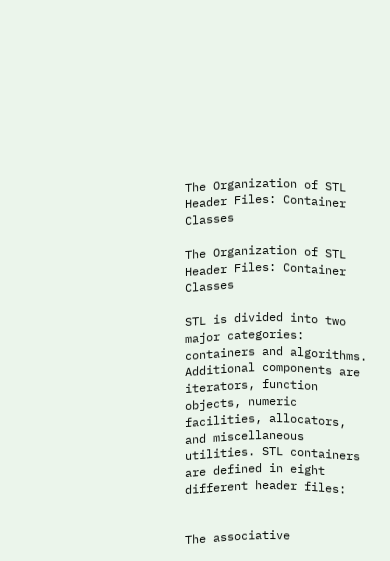The Organization of STL Header Files: Container Classes

The Organization of STL Header Files: Container Classes

STL is divided into two major categories: containers and algorithms. Additional components are iterators, function objects, numeric facilities, allocators, and miscellaneous utilities. STL containers are defined in eight different header files:


The associative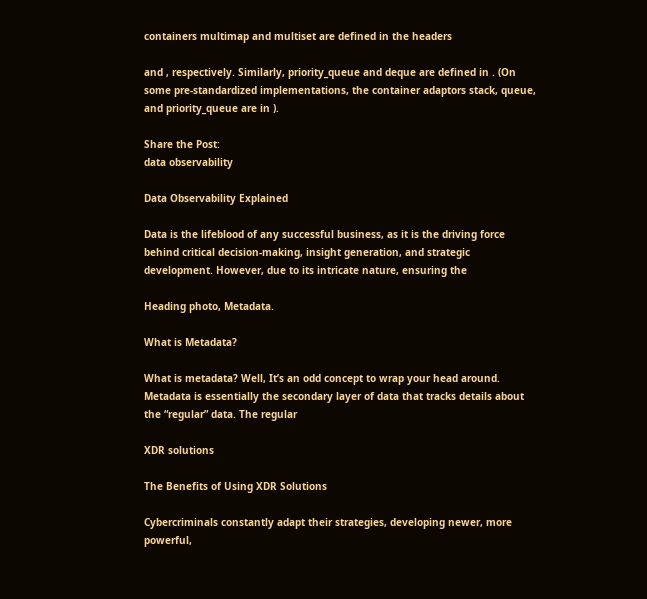containers multimap and multiset are defined in the headers

and , respectively. Similarly, priority_queue and deque are defined in . (On some pre-standardized implementations, the container adaptors stack, queue, and priority_queue are in ).

Share the Post:
data observability

Data Observability Explained

Data is the lifeblood of any successful business, as it is the driving force behind critical decision-making, insight generation, and strategic development. However, due to its intricate nature, ensuring the

Heading photo, Metadata.

What is Metadata?

What is metadata? Well, It’s an odd concept to wrap your head around. Metadata is essentially the secondary layer of data that tracks details about the “regular” data. The regular

XDR solutions

The Benefits of Using XDR Solutions

Cybercriminals constantly adapt their strategies, developing newer, more powerful,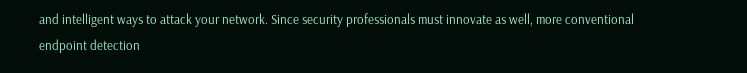and intelligent ways to attack your network. Since security professionals must innovate as well, more conventional endpoint detection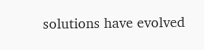solutions have evolved